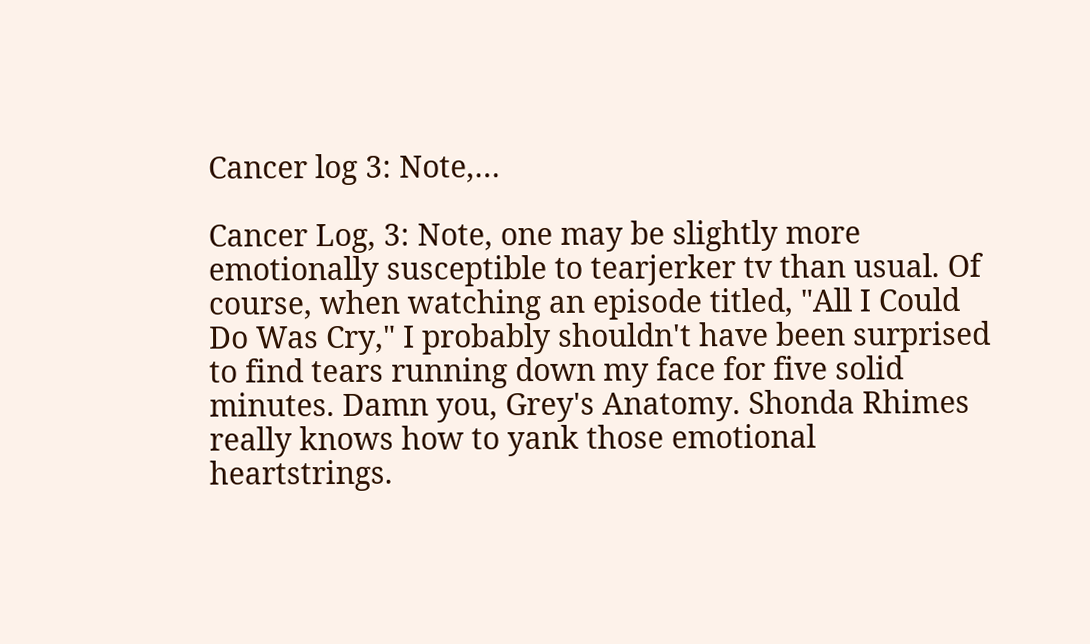Cancer log 3: Note,…

Cancer Log, 3: Note, one may be slightly more emotionally susceptible to tearjerker tv than usual. Of course, when watching an episode titled, "All I Could Do Was Cry," I probably shouldn't have been surprised to find tears running down my face for five solid minutes. Damn you, Grey's Anatomy. Shonda Rhimes really knows how to yank those emotional heartstrings.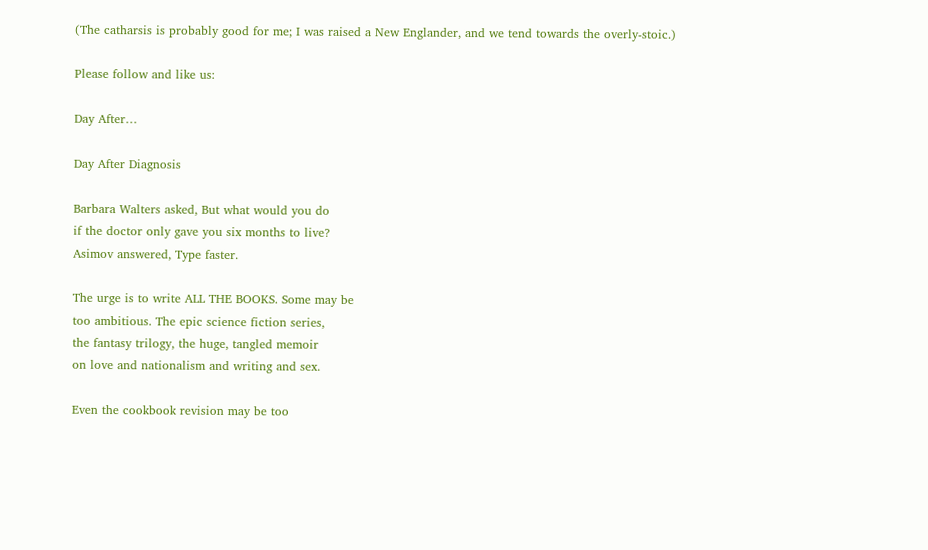(The catharsis is probably good for me; I was raised a New Englander, and we tend towards the overly-stoic.)

Please follow and like us:

Day After…

Day After Diagnosis

Barbara Walters asked, But what would you do
if the doctor only gave you six months to live?
Asimov answered, Type faster.

The urge is to write ALL THE BOOKS. Some may be
too ambitious. The epic science fiction series,
the fantasy trilogy, the huge, tangled memoir
on love and nationalism and writing and sex.

Even the cookbook revision may be too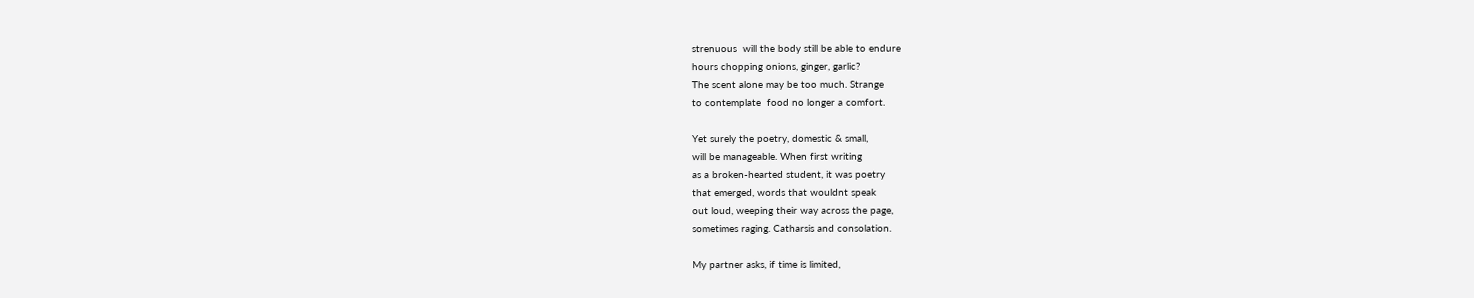strenuous  will the body still be able to endure
hours chopping onions, ginger, garlic?
The scent alone may be too much. Strange
to contemplate  food no longer a comfort.

Yet surely the poetry, domestic & small,
will be manageable. When first writing
as a broken-hearted student, it was poetry
that emerged, words that wouldnt speak
out loud, weeping their way across the page,
sometimes raging. Catharsis and consolation.

My partner asks, if time is limited,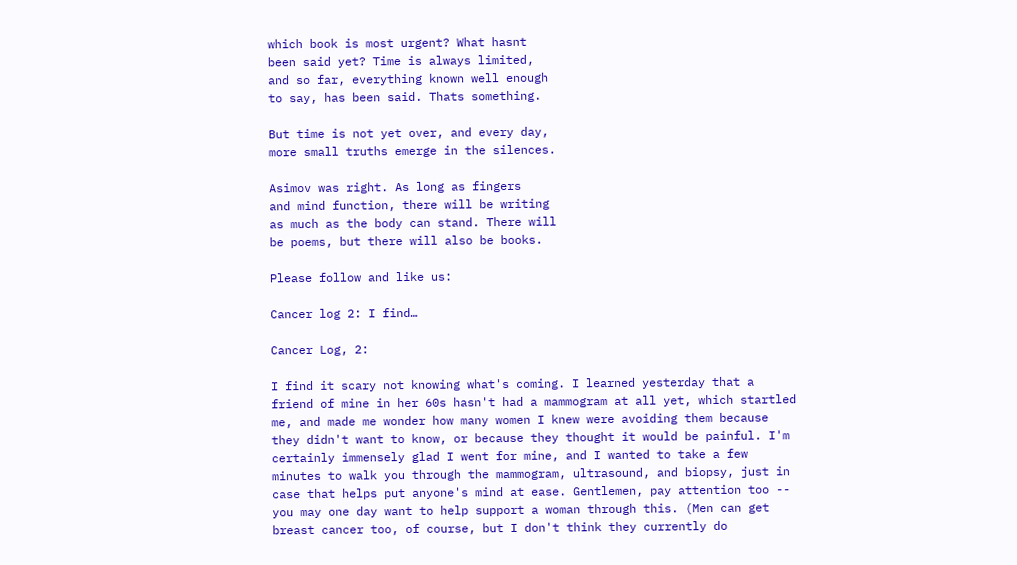which book is most urgent? What hasnt
been said yet? Time is always limited,
and so far, everything known well enough
to say, has been said. Thats something.

But time is not yet over, and every day,
more small truths emerge in the silences.

Asimov was right. As long as fingers
and mind function, there will be writing
as much as the body can stand. There will
be poems, but there will also be books.

Please follow and like us:

Cancer log 2: I find…

Cancer Log, 2:

I find it scary not knowing what's coming. I learned yesterday that a friend of mine in her 60s hasn't had a mammogram at all yet, which startled me, and made me wonder how many women I knew were avoiding them because they didn't want to know, or because they thought it would be painful. I'm certainly immensely glad I went for mine, and I wanted to take a few minutes to walk you through the mammogram, ultrasound, and biopsy, just in case that helps put anyone's mind at ease. Gentlemen, pay attention too -- you may one day want to help support a woman through this. (Men can get breast cancer too, of course, but I don't think they currently do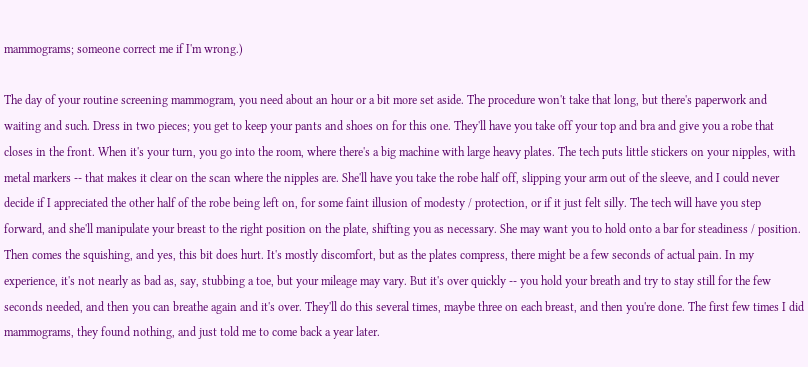mammograms; someone correct me if I'm wrong.)

The day of your routine screening mammogram, you need about an hour or a bit more set aside. The procedure won't take that long, but there's paperwork and waiting and such. Dress in two pieces; you get to keep your pants and shoes on for this one. They'll have you take off your top and bra and give you a robe that closes in the front. When it's your turn, you go into the room, where there's a big machine with large heavy plates. The tech puts little stickers on your nipples, with metal markers -- that makes it clear on the scan where the nipples are. She'll have you take the robe half off, slipping your arm out of the sleeve, and I could never decide if I appreciated the other half of the robe being left on, for some faint illusion of modesty / protection, or if it just felt silly. The tech will have you step forward, and she'll manipulate your breast to the right position on the plate, shifting you as necessary. She may want you to hold onto a bar for steadiness / position. Then comes the squishing, and yes, this bit does hurt. It's mostly discomfort, but as the plates compress, there might be a few seconds of actual pain. In my experience, it's not nearly as bad as, say, stubbing a toe, but your mileage may vary. But it's over quickly -- you hold your breath and try to stay still for the few seconds needed, and then you can breathe again and it's over. They'll do this several times, maybe three on each breast, and then you're done. The first few times I did mammograms, they found nothing, and just told me to come back a year later.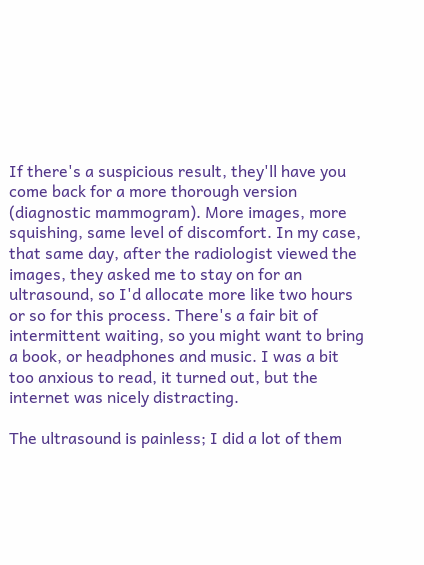If there's a suspicious result, they'll have you come back for a more thorough version (diagnostic mammogram). More images, more squishing, same level of discomfort. In my case, that same day, after the radiologist viewed the images, they asked me to stay on for an ultrasound, so I'd allocate more like two hours or so for this process. There's a fair bit of intermittent waiting, so you might want to bring a book, or headphones and music. I was a bit too anxious to read, it turned out, but the internet was nicely distracting.

The ultrasound is painless; I did a lot of them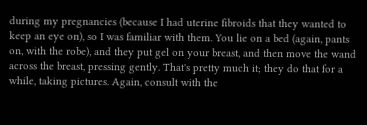during my pregnancies (because I had uterine fibroids that they wanted to keep an eye on), so I was familiar with them. You lie on a bed (again, pants on, with the robe), and they put gel on your breast, and then move the wand across the breast, pressing gently. That's pretty much it; they do that for a while, taking pictures. Again, consult with the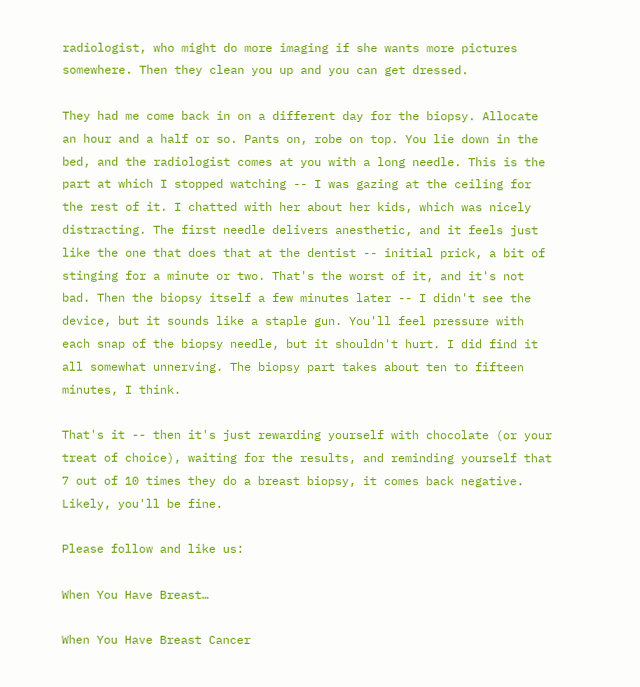radiologist, who might do more imaging if she wants more pictures somewhere. Then they clean you up and you can get dressed.

They had me come back in on a different day for the biopsy. Allocate an hour and a half or so. Pants on, robe on top. You lie down in the bed, and the radiologist comes at you with a long needle. This is the part at which I stopped watching -- I was gazing at the ceiling for the rest of it. I chatted with her about her kids, which was nicely distracting. The first needle delivers anesthetic, and it feels just like the one that does that at the dentist -- initial prick, a bit of stinging for a minute or two. That's the worst of it, and it's not bad. Then the biopsy itself a few minutes later -- I didn't see the device, but it sounds like a staple gun. You'll feel pressure with each snap of the biopsy needle, but it shouldn't hurt. I did find it all somewhat unnerving. The biopsy part takes about ten to fifteen minutes, I think.

That's it -- then it's just rewarding yourself with chocolate (or your treat of choice), waiting for the results, and reminding yourself that 7 out of 10 times they do a breast biopsy, it comes back negative. Likely, you'll be fine.

Please follow and like us:

When You Have Breast…

When You Have Breast Cancer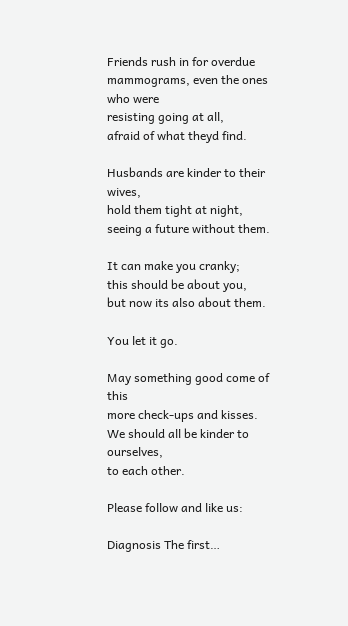Friends rush in for overdue
mammograms, even the ones who were
resisting going at all,
afraid of what theyd find.

Husbands are kinder to their wives,
hold them tight at night,
seeing a future without them.

It can make you cranky;
this should be about you,
but now its also about them.

You let it go.

May something good come of this
more check-ups and kisses.
We should all be kinder to ourselves,
to each other.

Please follow and like us:

Diagnosis The first…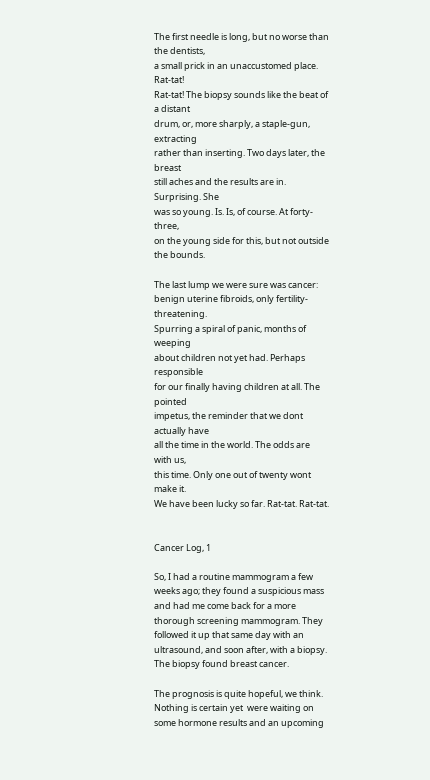The first needle is long, but no worse than the dentists,
a small prick in an unaccustomed place. Rat-tat!
Rat-tat! The biopsy sounds like the beat of a distant
drum, or, more sharply, a staple-gun, extracting
rather than inserting. Two days later, the breast
still aches and the results are in. Surprising. She
was so young. Is. Is, of course. At forty-three,
on the young side for this, but not outside the bounds.

The last lump we were sure was cancer:
benign uterine fibroids, only fertility-threatening.
Spurring a spiral of panic, months of weeping
about children not yet had. Perhaps responsible
for our finally having children at all. The pointed
impetus, the reminder that we dont actually have
all the time in the world. The odds are with us,
this time. Only one out of twenty wont make it.
We have been lucky so far. Rat-tat. Rat-tat.


Cancer Log, 1

So, I had a routine mammogram a few weeks ago; they found a suspicious mass and had me come back for a more thorough screening mammogram. They followed it up that same day with an ultrasound, and soon after, with a biopsy. The biopsy found breast cancer.

The prognosis is quite hopeful, we think. Nothing is certain yet  were waiting on some hormone results and an upcoming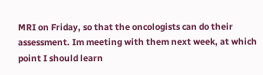MRI on Friday, so that the oncologists can do their assessment. Im meeting with them next week, at which point I should learn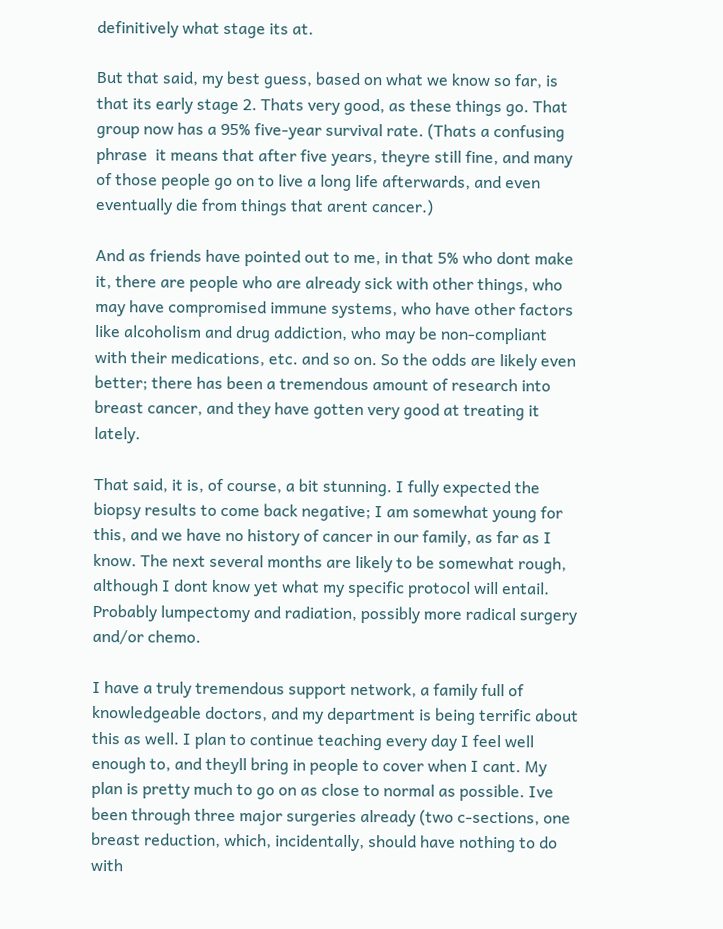definitively what stage its at.

But that said, my best guess, based on what we know so far, is that its early stage 2. Thats very good, as these things go. That group now has a 95% five-year survival rate. (Thats a confusing phrase  it means that after five years, theyre still fine, and many of those people go on to live a long life afterwards, and even eventually die from things that arent cancer.)

And as friends have pointed out to me, in that 5% who dont make it, there are people who are already sick with other things, who may have compromised immune systems, who have other factors like alcoholism and drug addiction, who may be non-compliant with their medications, etc. and so on. So the odds are likely even better; there has been a tremendous amount of research into breast cancer, and they have gotten very good at treating it lately.

That said, it is, of course, a bit stunning. I fully expected the biopsy results to come back negative; I am somewhat young for this, and we have no history of cancer in our family, as far as I know. The next several months are likely to be somewhat rough, although I dont know yet what my specific protocol will entail. Probably lumpectomy and radiation, possibly more radical surgery and/or chemo.

I have a truly tremendous support network, a family full of knowledgeable doctors, and my department is being terrific about this as well. I plan to continue teaching every day I feel well enough to, and theyll bring in people to cover when I cant. My plan is pretty much to go on as close to normal as possible. Ive been through three major surgeries already (two c-sections, one breast reduction, which, incidentally, should have nothing to do with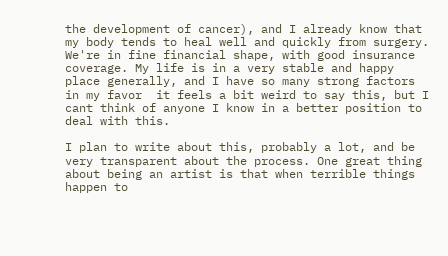the development of cancer), and I already know that my body tends to heal well and quickly from surgery. We're in fine financial shape, with good insurance coverage. My life is in a very stable and happy place generally, and I have so many strong factors in my favor  it feels a bit weird to say this, but I cant think of anyone I know in a better position to deal with this.

I plan to write about this, probably a lot, and be very transparent about the process. One great thing about being an artist is that when terrible things happen to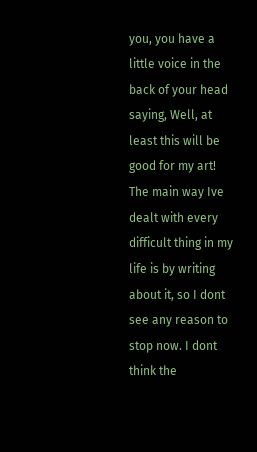you, you have a little voice in the back of your head saying, Well, at least this will be good for my art! The main way Ive dealt with every difficult thing in my life is by writing about it, so I dont see any reason to stop now. I dont think the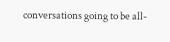conversations going to be all-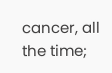cancer, all the time;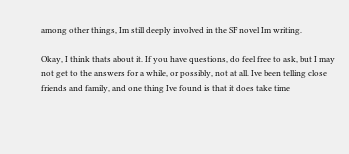among other things, Im still deeply involved in the SF novel Im writing.

Okay, I think thats about it. If you have questions, do feel free to ask, but I may not get to the answers for a while, or possibly, not at all. Ive been telling close friends and family, and one thing Ive found is that it does take time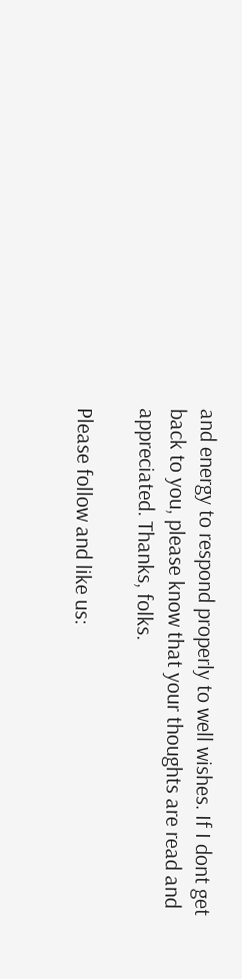and energy to respond properly to well wishes. If I dont get back to you, please know that your thoughts are read and appreciated. Thanks, folks.

Please follow and like us: